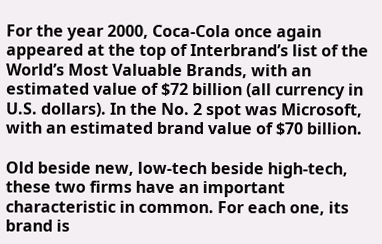For the year 2000, Coca-Cola once again appeared at the top of Interbrand’s list of the World’s Most Valuable Brands, with an estimated value of $72 billion (all currency in U.S. dollars). In the No. 2 spot was Microsoft, with an estimated brand value of $70 billion.

Old beside new, low-tech beside high-tech, these two firms have an important characteristic in common. For each one, its brand is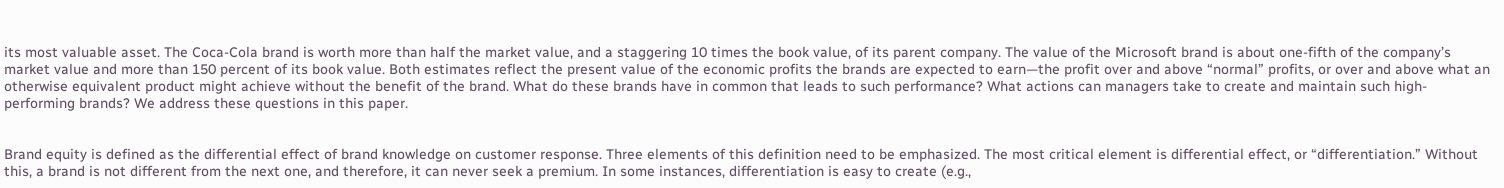its most valuable asset. The Coca-Cola brand is worth more than half the market value, and a staggering 10 times the book value, of its parent company. The value of the Microsoft brand is about one-fifth of the company’s market value and more than 150 percent of its book value. Both estimates reflect the present value of the economic profits the brands are expected to earn—the profit over and above “normal” profits, or over and above what an otherwise equivalent product might achieve without the benefit of the brand. What do these brands have in common that leads to such performance? What actions can managers take to create and maintain such high-performing brands? We address these questions in this paper.


Brand equity is defined as the differential effect of brand knowledge on customer response. Three elements of this definition need to be emphasized. The most critical element is differential effect, or “differentiation.” Without this, a brand is not different from the next one, and therefore, it can never seek a premium. In some instances, differentiation is easy to create (e.g.,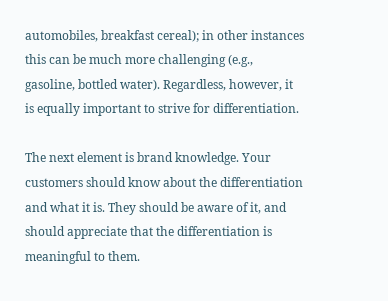automobiles, breakfast cereal); in other instances this can be much more challenging (e.g., gasoline, bottled water). Regardless, however, it is equally important to strive for differentiation.

The next element is brand knowledge. Your customers should know about the differentiation and what it is. They should be aware of it, and should appreciate that the differentiation is meaningful to them.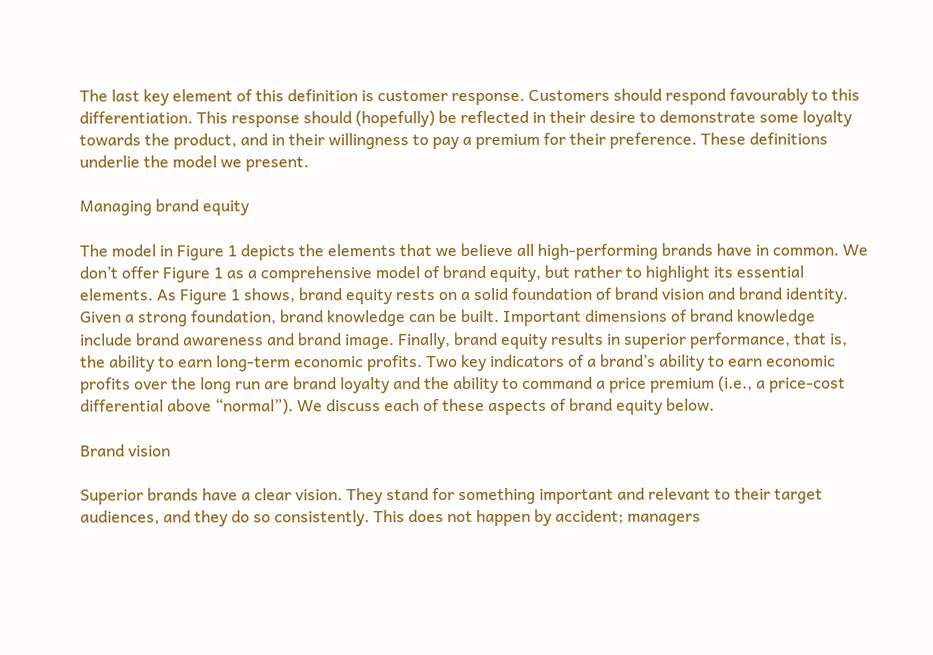The last key element of this definition is customer response. Customers should respond favourably to this differentiation. This response should (hopefully) be reflected in their desire to demonstrate some loyalty towards the product, and in their willingness to pay a premium for their preference. These definitions underlie the model we present.

Managing brand equity

The model in Figure 1 depicts the elements that we believe all high-performing brands have in common. We don’t offer Figure 1 as a comprehensive model of brand equity, but rather to highlight its essential elements. As Figure 1 shows, brand equity rests on a solid foundation of brand vision and brand identity. Given a strong foundation, brand knowledge can be built. Important dimensions of brand knowledge include brand awareness and brand image. Finally, brand equity results in superior performance, that is, the ability to earn long-term economic profits. Two key indicators of a brand’s ability to earn economic profits over the long run are brand loyalty and the ability to command a price premium (i.e., a price-cost differential above “normal”). We discuss each of these aspects of brand equity below.

Brand vision

Superior brands have a clear vision. They stand for something important and relevant to their target audiences, and they do so consistently. This does not happen by accident; managers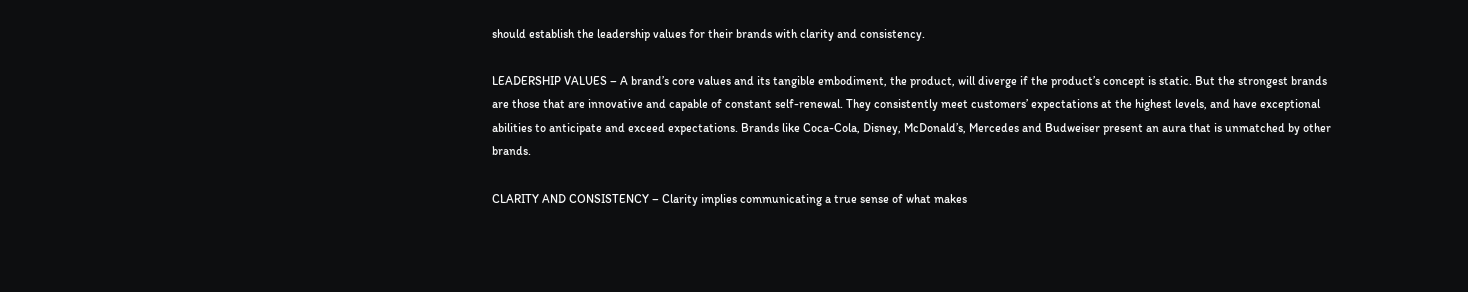should establish the leadership values for their brands with clarity and consistency.

LEADERSHIP VALUES – A brand’s core values and its tangible embodiment, the product, will diverge if the product’s concept is static. But the strongest brands are those that are innovative and capable of constant self-renewal. They consistently meet customers’ expectations at the highest levels, and have exceptional abilities to anticipate and exceed expectations. Brands like Coca-Cola, Disney, McDonald’s, Mercedes and Budweiser present an aura that is unmatched by other brands.

CLARITY AND CONSISTENCY – Clarity implies communicating a true sense of what makes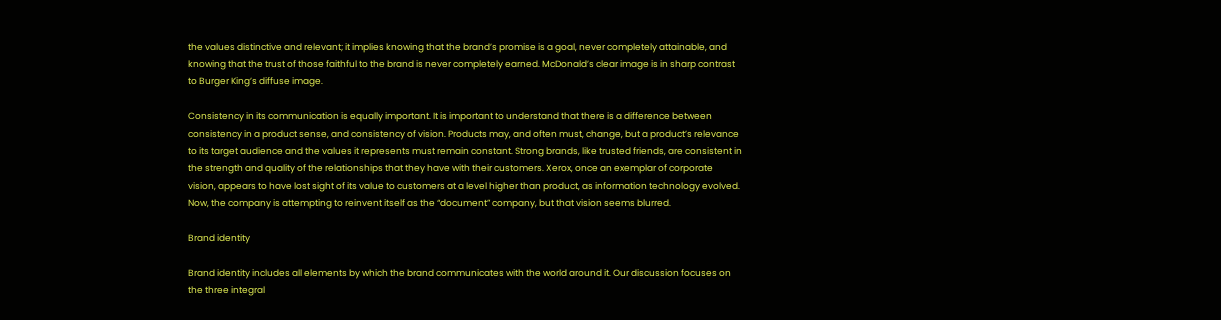the values distinctive and relevant; it implies knowing that the brand’s promise is a goal, never completely attainable, and knowing that the trust of those faithful to the brand is never completely earned. McDonald’s clear image is in sharp contrast to Burger King’s diffuse image.

Consistency in its communication is equally important. It is important to understand that there is a difference between consistency in a product sense, and consistency of vision. Products may, and often must, change, but a product’s relevance to its target audience and the values it represents must remain constant. Strong brands, like trusted friends, are consistent in the strength and quality of the relationships that they have with their customers. Xerox, once an exemplar of corporate vision, appears to have lost sight of its value to customers at a level higher than product, as information technology evolved. Now, the company is attempting to reinvent itself as the “document” company, but that vision seems blurred.

Brand identity

Brand identity includes all elements by which the brand communicates with the world around it. Our discussion focuses on the three integral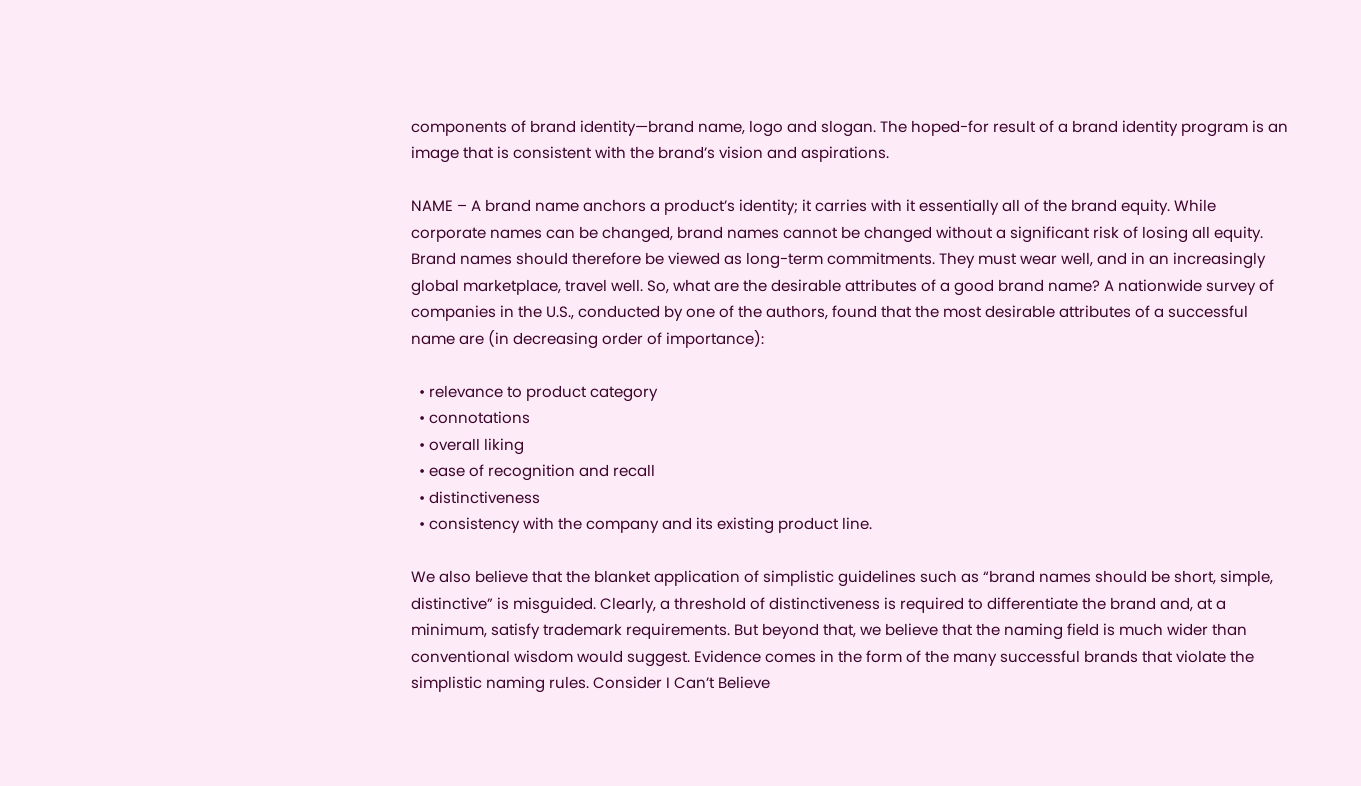components of brand identity—brand name, logo and slogan. The hoped-for result of a brand identity program is an image that is consistent with the brand’s vision and aspirations.

NAME – A brand name anchors a product’s identity; it carries with it essentially all of the brand equity. While corporate names can be changed, brand names cannot be changed without a significant risk of losing all equity. Brand names should therefore be viewed as long-term commitments. They must wear well, and in an increasingly global marketplace, travel well. So, what are the desirable attributes of a good brand name? A nationwide survey of companies in the U.S., conducted by one of the authors, found that the most desirable attributes of a successful name are (in decreasing order of importance):

  • relevance to product category
  • connotations
  • overall liking
  • ease of recognition and recall
  • distinctiveness
  • consistency with the company and its existing product line.

We also believe that the blanket application of simplistic guidelines such as “brand names should be short, simple, distinctive” is misguided. Clearly, a threshold of distinctiveness is required to differentiate the brand and, at a minimum, satisfy trademark requirements. But beyond that, we believe that the naming field is much wider than conventional wisdom would suggest. Evidence comes in the form of the many successful brands that violate the simplistic naming rules. Consider I Can’t Believe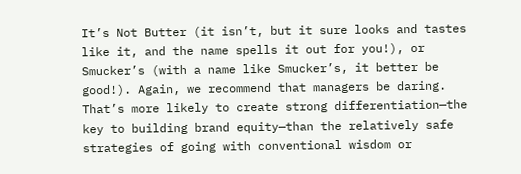It’s Not Butter (it isn’t, but it sure looks and tastes like it, and the name spells it out for you!), or Smucker’s (with a name like Smucker’s, it better be good!). Again, we recommend that managers be daring. That’s more likely to create strong differentiation—the key to building brand equity—than the relatively safe strategies of going with conventional wisdom or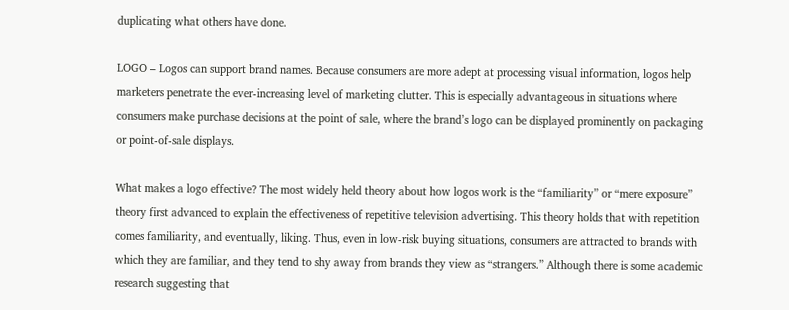duplicating what others have done.

LOGO – Logos can support brand names. Because consumers are more adept at processing visual information, logos help marketers penetrate the ever-increasing level of marketing clutter. This is especially advantageous in situations where consumers make purchase decisions at the point of sale, where the brand’s logo can be displayed prominently on packaging or point-of-sale displays.

What makes a logo effective? The most widely held theory about how logos work is the “familiarity” or “mere exposure” theory first advanced to explain the effectiveness of repetitive television advertising. This theory holds that with repetition comes familiarity, and eventually, liking. Thus, even in low-risk buying situations, consumers are attracted to brands with which they are familiar, and they tend to shy away from brands they view as “strangers.” Although there is some academic research suggesting that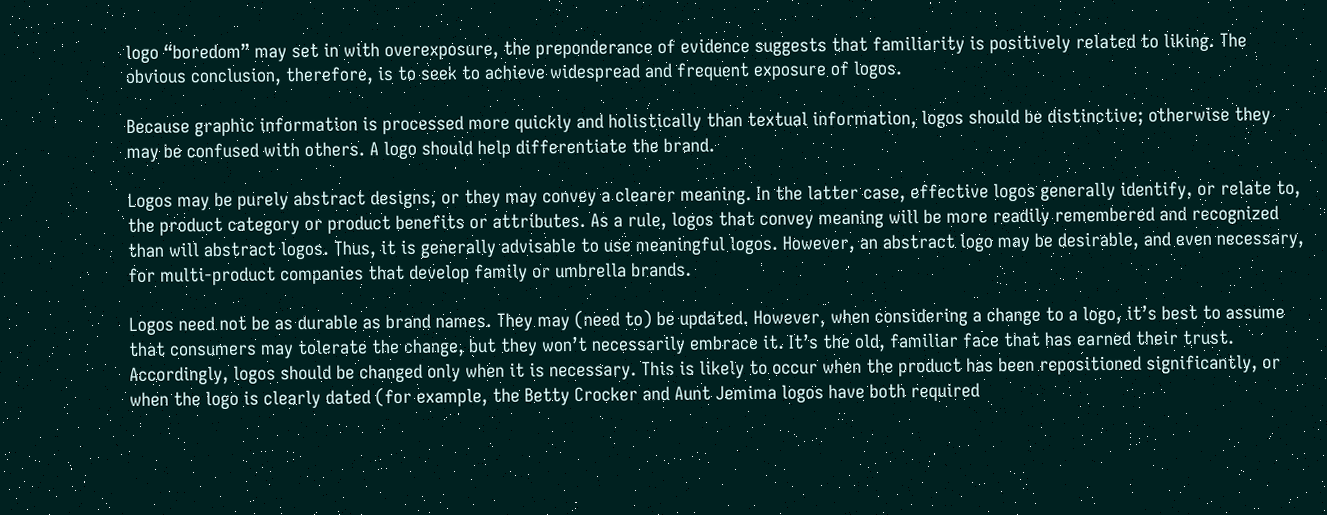logo “boredom” may set in with overexposure, the preponderance of evidence suggests that familiarity is positively related to liking. The obvious conclusion, therefore, is to seek to achieve widespread and frequent exposure of logos.

Because graphic information is processed more quickly and holistically than textual information, logos should be distinctive; otherwise they may be confused with others. A logo should help differentiate the brand.

Logos may be purely abstract designs, or they may convey a clearer meaning. In the latter case, effective logos generally identify, or relate to, the product category or product benefits or attributes. As a rule, logos that convey meaning will be more readily remembered and recognized than will abstract logos. Thus, it is generally advisable to use meaningful logos. However, an abstract logo may be desirable, and even necessary, for multi-product companies that develop family or umbrella brands.

Logos need not be as durable as brand names. They may (need to) be updated. However, when considering a change to a logo, it’s best to assume that consumers may tolerate the change, but they won’t necessarily embrace it. It’s the old, familiar face that has earned their trust. Accordingly, logos should be changed only when it is necessary. This is likely to occur when the product has been repositioned significantly, or when the logo is clearly dated (for example, the Betty Crocker and Aunt Jemima logos have both required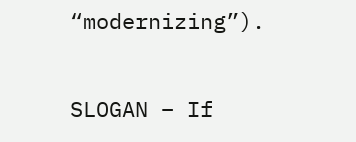“modernizing”).

SLOGAN – If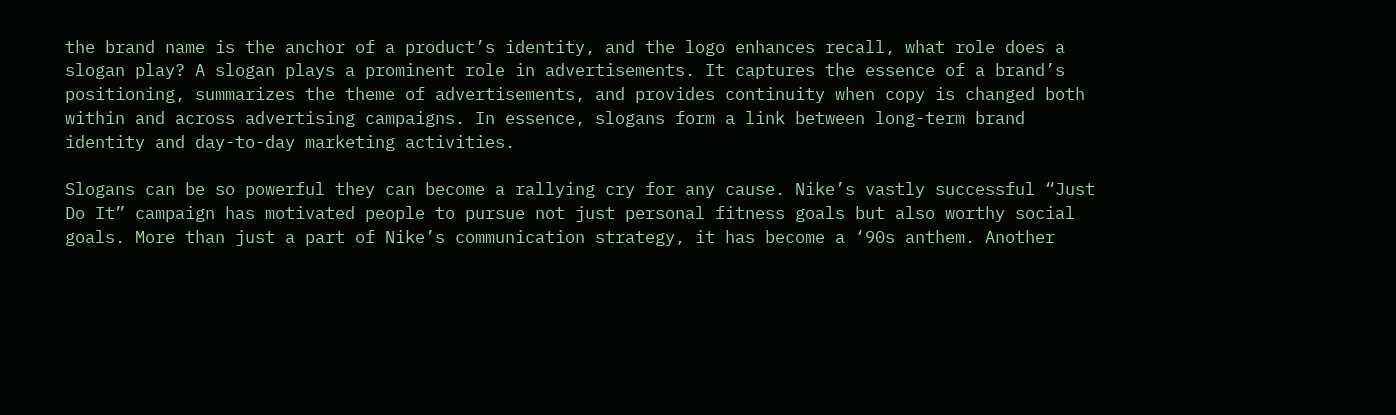the brand name is the anchor of a product’s identity, and the logo enhances recall, what role does a slogan play? A slogan plays a prominent role in advertisements. It captures the essence of a brand’s positioning, summarizes the theme of advertisements, and provides continuity when copy is changed both within and across advertising campaigns. In essence, slogans form a link between long-term brand identity and day-to-day marketing activities.

Slogans can be so powerful they can become a rallying cry for any cause. Nike’s vastly successful “Just Do It” campaign has motivated people to pursue not just personal fitness goals but also worthy social goals. More than just a part of Nike’s communication strategy, it has become a ‘90s anthem. Another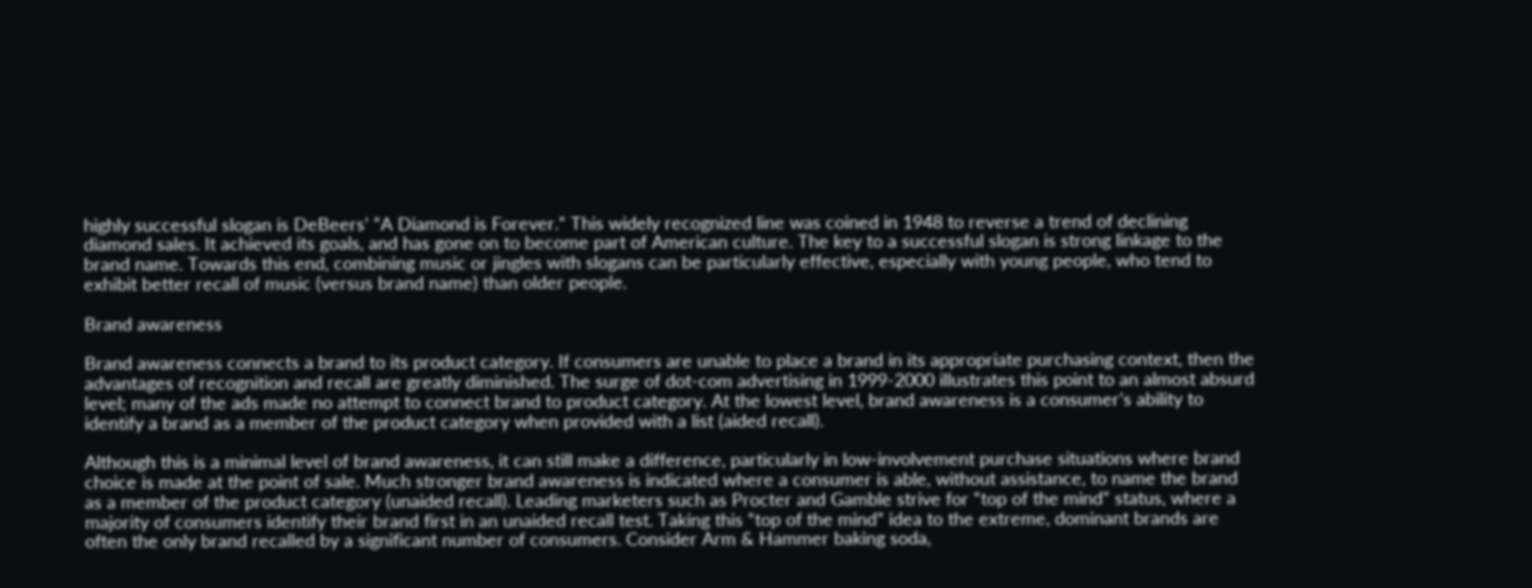highly successful slogan is DeBeers’ “A Diamond is Forever.” This widely recognized line was coined in 1948 to reverse a trend of declining diamond sales. It achieved its goals, and has gone on to become part of American culture. The key to a successful slogan is strong linkage to the brand name. Towards this end, combining music or jingles with slogans can be particularly effective, especially with young people, who tend to exhibit better recall of music (versus brand name) than older people.

Brand awareness

Brand awareness connects a brand to its product category. If consumers are unable to place a brand in its appropriate purchasing context, then the advantages of recognition and recall are greatly diminished. The surge of dot-com advertising in 1999-2000 illustrates this point to an almost absurd level; many of the ads made no attempt to connect brand to product category. At the lowest level, brand awareness is a consumer’s ability to identify a brand as a member of the product category when provided with a list (aided recall).

Although this is a minimal level of brand awareness, it can still make a difference, particularly in low-involvement purchase situations where brand choice is made at the point of sale. Much stronger brand awareness is indicated where a consumer is able, without assistance, to name the brand as a member of the product category (unaided recall). Leading marketers such as Procter and Gamble strive for “top of the mind” status, where a majority of consumers identify their brand first in an unaided recall test. Taking this “top of the mind” idea to the extreme, dominant brands are often the only brand recalled by a significant number of consumers. Consider Arm & Hammer baking soda,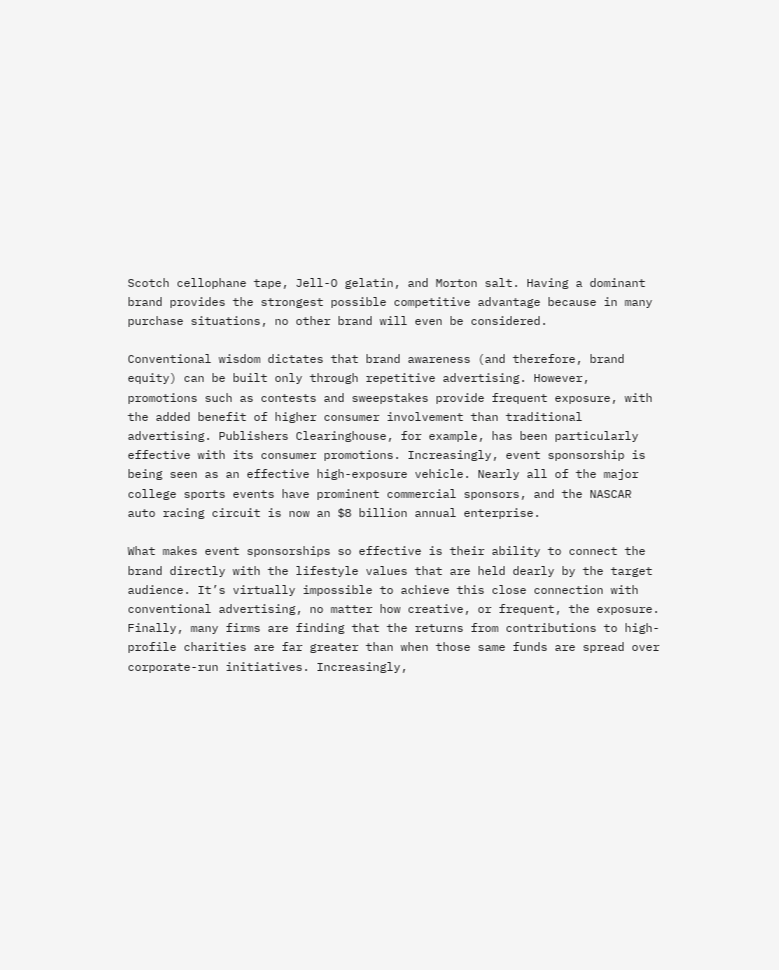Scotch cellophane tape, Jell-O gelatin, and Morton salt. Having a dominant brand provides the strongest possible competitive advantage because in many purchase situations, no other brand will even be considered.

Conventional wisdom dictates that brand awareness (and therefore, brand equity) can be built only through repetitive advertising. However, promotions such as contests and sweepstakes provide frequent exposure, with the added benefit of higher consumer involvement than traditional advertising. Publishers Clearinghouse, for example, has been particularly effective with its consumer promotions. Increasingly, event sponsorship is being seen as an effective high-exposure vehicle. Nearly all of the major college sports events have prominent commercial sponsors, and the NASCAR auto racing circuit is now an $8 billion annual enterprise.

What makes event sponsorships so effective is their ability to connect the brand directly with the lifestyle values that are held dearly by the target audience. It’s virtually impossible to achieve this close connection with conventional advertising, no matter how creative, or frequent, the exposure. Finally, many firms are finding that the returns from contributions to high-profile charities are far greater than when those same funds are spread over corporate-run initiatives. Increasingly,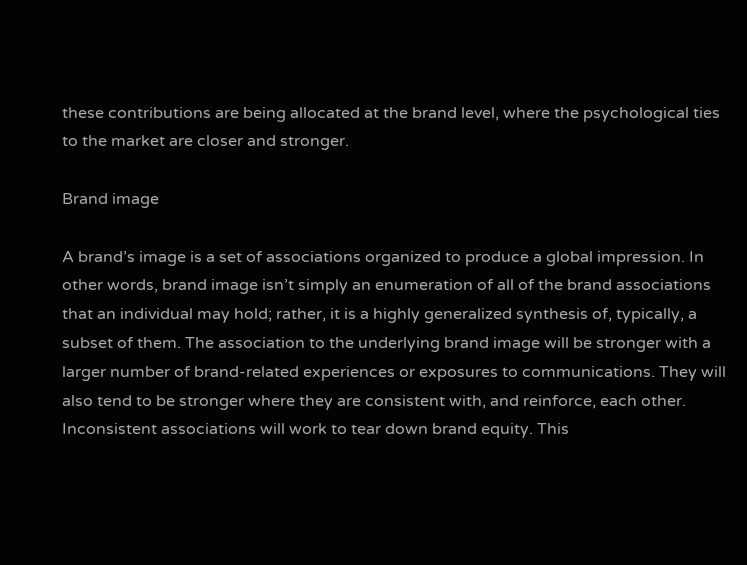these contributions are being allocated at the brand level, where the psychological ties to the market are closer and stronger.

Brand image

A brand’s image is a set of associations organized to produce a global impression. In other words, brand image isn’t simply an enumeration of all of the brand associations that an individual may hold; rather, it is a highly generalized synthesis of, typically, a subset of them. The association to the underlying brand image will be stronger with a larger number of brand-related experiences or exposures to communications. They will also tend to be stronger where they are consistent with, and reinforce, each other. Inconsistent associations will work to tear down brand equity. This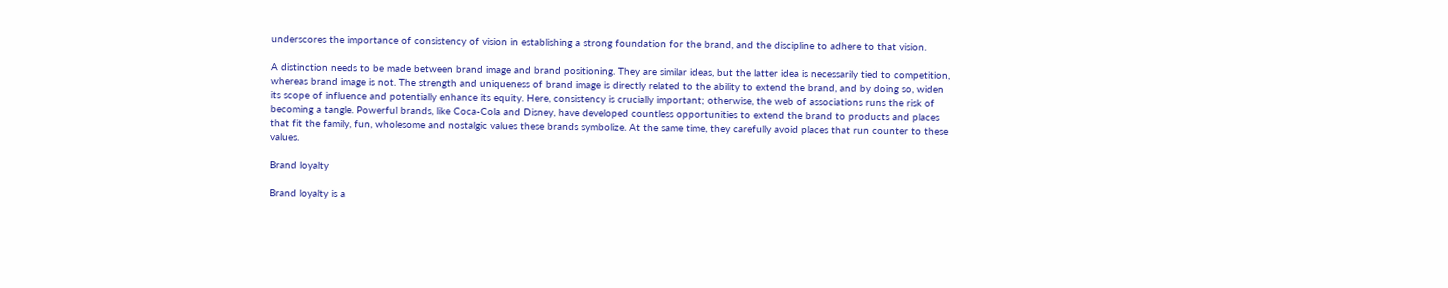underscores the importance of consistency of vision in establishing a strong foundation for the brand, and the discipline to adhere to that vision.

A distinction needs to be made between brand image and brand positioning. They are similar ideas, but the latter idea is necessarily tied to competition, whereas brand image is not. The strength and uniqueness of brand image is directly related to the ability to extend the brand, and by doing so, widen its scope of influence and potentially enhance its equity. Here, consistency is crucially important; otherwise, the web of associations runs the risk of becoming a tangle. Powerful brands, like Coca-Cola and Disney, have developed countless opportunities to extend the brand to products and places that fit the family, fun, wholesome and nostalgic values these brands symbolize. At the same time, they carefully avoid places that run counter to these values.

Brand loyalty

Brand loyalty is a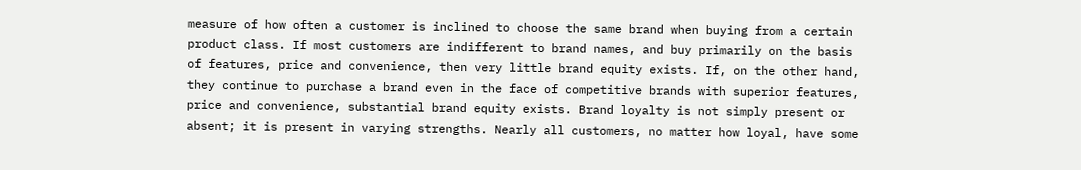measure of how often a customer is inclined to choose the same brand when buying from a certain product class. If most customers are indifferent to brand names, and buy primarily on the basis of features, price and convenience, then very little brand equity exists. If, on the other hand, they continue to purchase a brand even in the face of competitive brands with superior features, price and convenience, substantial brand equity exists. Brand loyalty is not simply present or absent; it is present in varying strengths. Nearly all customers, no matter how loyal, have some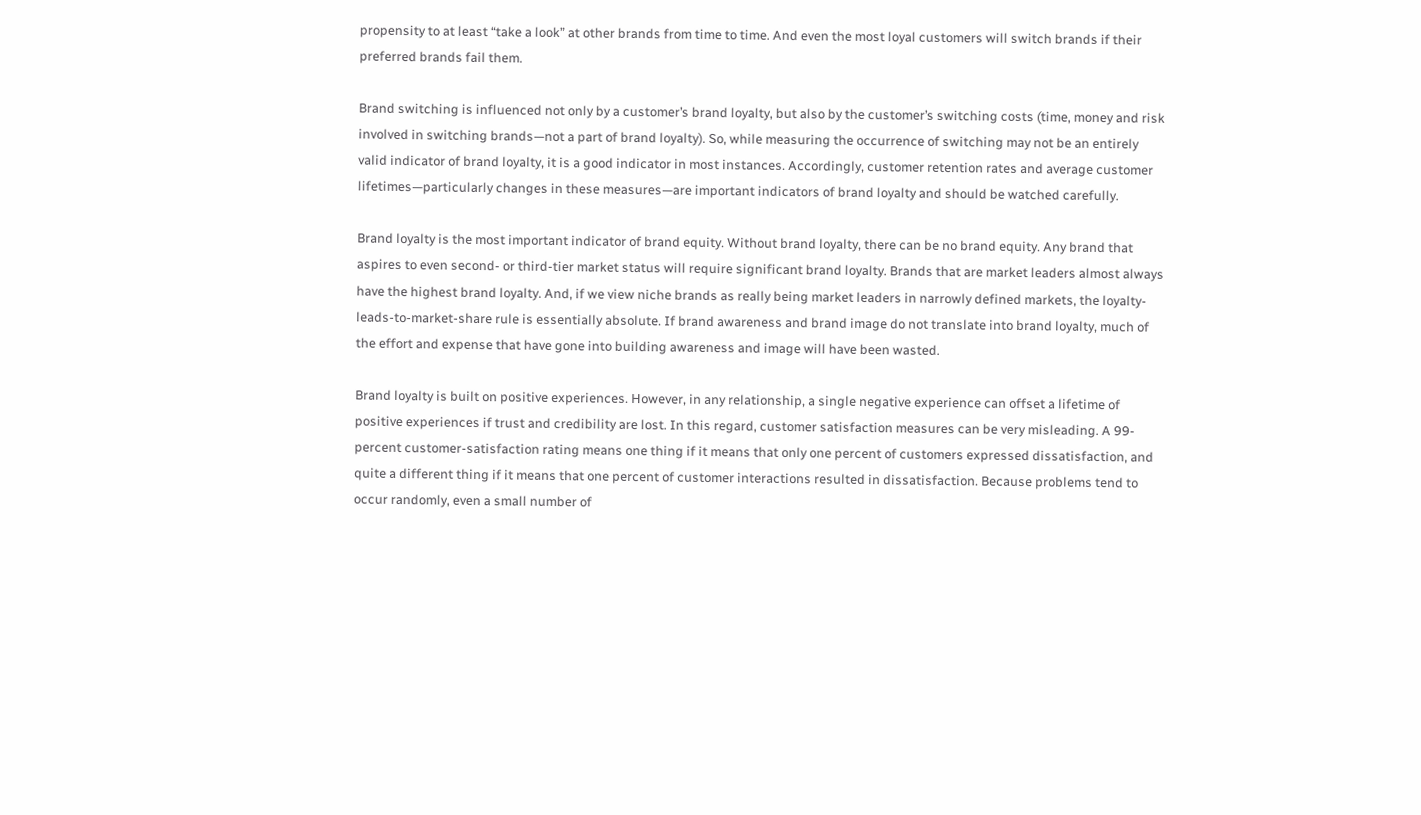propensity to at least “take a look” at other brands from time to time. And even the most loyal customers will switch brands if their preferred brands fail them.

Brand switching is influenced not only by a customer’s brand loyalty, but also by the customer’s switching costs (time, money and risk involved in switching brands—not a part of brand loyalty). So, while measuring the occurrence of switching may not be an entirely valid indicator of brand loyalty, it is a good indicator in most instances. Accordingly, customer retention rates and average customer lifetimes—particularly changes in these measures—are important indicators of brand loyalty and should be watched carefully.

Brand loyalty is the most important indicator of brand equity. Without brand loyalty, there can be no brand equity. Any brand that aspires to even second- or third-tier market status will require significant brand loyalty. Brands that are market leaders almost always have the highest brand loyalty. And, if we view niche brands as really being market leaders in narrowly defined markets, the loyalty-leads-to-market-share rule is essentially absolute. If brand awareness and brand image do not translate into brand loyalty, much of the effort and expense that have gone into building awareness and image will have been wasted.

Brand loyalty is built on positive experiences. However, in any relationship, a single negative experience can offset a lifetime of positive experiences if trust and credibility are lost. In this regard, customer satisfaction measures can be very misleading. A 99-percent customer-satisfaction rating means one thing if it means that only one percent of customers expressed dissatisfaction, and quite a different thing if it means that one percent of customer interactions resulted in dissatisfaction. Because problems tend to occur randomly, even a small number of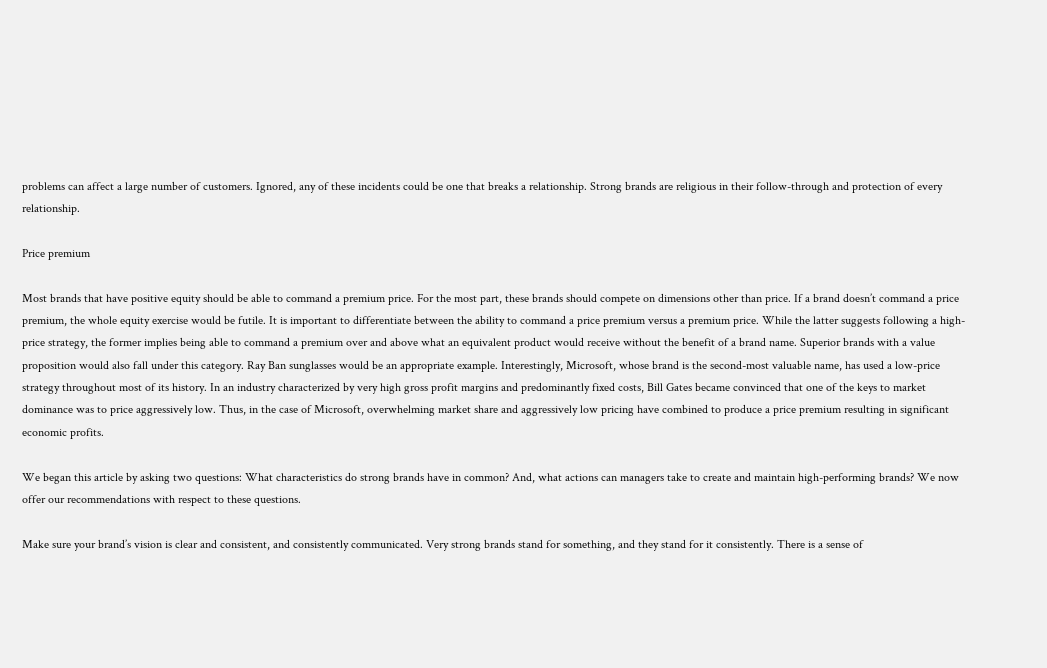problems can affect a large number of customers. Ignored, any of these incidents could be one that breaks a relationship. Strong brands are religious in their follow-through and protection of every relationship.

Price premium

Most brands that have positive equity should be able to command a premium price. For the most part, these brands should compete on dimensions other than price. If a brand doesn’t command a price premium, the whole equity exercise would be futile. It is important to differentiate between the ability to command a price premium versus a premium price. While the latter suggests following a high-price strategy, the former implies being able to command a premium over and above what an equivalent product would receive without the benefit of a brand name. Superior brands with a value proposition would also fall under this category. Ray Ban sunglasses would be an appropriate example. Interestingly, Microsoft, whose brand is the second-most valuable name, has used a low-price strategy throughout most of its history. In an industry characterized by very high gross profit margins and predominantly fixed costs, Bill Gates became convinced that one of the keys to market dominance was to price aggressively low. Thus, in the case of Microsoft, overwhelming market share and aggressively low pricing have combined to produce a price premium resulting in significant economic profits.

We began this article by asking two questions: What characteristics do strong brands have in common? And, what actions can managers take to create and maintain high-performing brands? We now offer our recommendations with respect to these questions.

Make sure your brand’s vision is clear and consistent, and consistently communicated. Very strong brands stand for something, and they stand for it consistently. There is a sense of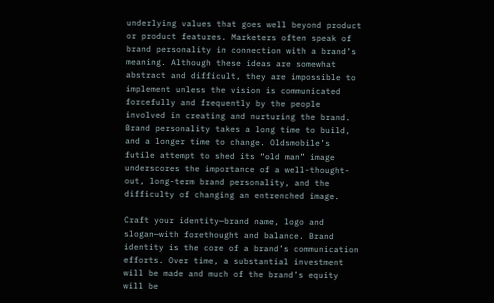underlying values that goes well beyond product or product features. Marketers often speak of brand personality in connection with a brand’s meaning. Although these ideas are somewhat abstract and difficult, they are impossible to implement unless the vision is communicated forcefully and frequently by the people involved in creating and nurturing the brand. Brand personality takes a long time to build, and a longer time to change. Oldsmobile’s futile attempt to shed its “old man” image underscores the importance of a well-thought-out, long-term brand personality, and the difficulty of changing an entrenched image.

Craft your identity—brand name, logo and slogan—with forethought and balance. Brand identity is the core of a brand’s communication efforts. Over time, a substantial investment will be made and much of the brand’s equity will be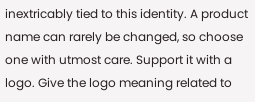inextricably tied to this identity. A product name can rarely be changed, so choose one with utmost care. Support it with a logo. Give the logo meaning related to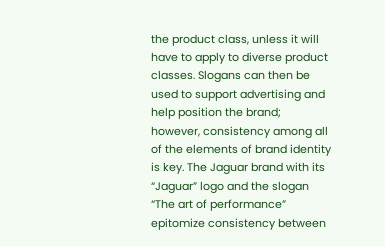the product class, unless it will have to apply to diverse product classes. Slogans can then be used to support advertising and help position the brand; however, consistency among all of the elements of brand identity is key. The Jaguar brand with its “Jaguar” logo and the slogan “The art of performance” epitomize consistency between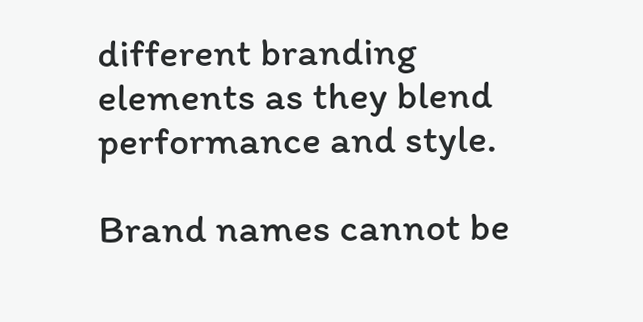different branding elements as they blend performance and style.

Brand names cannot be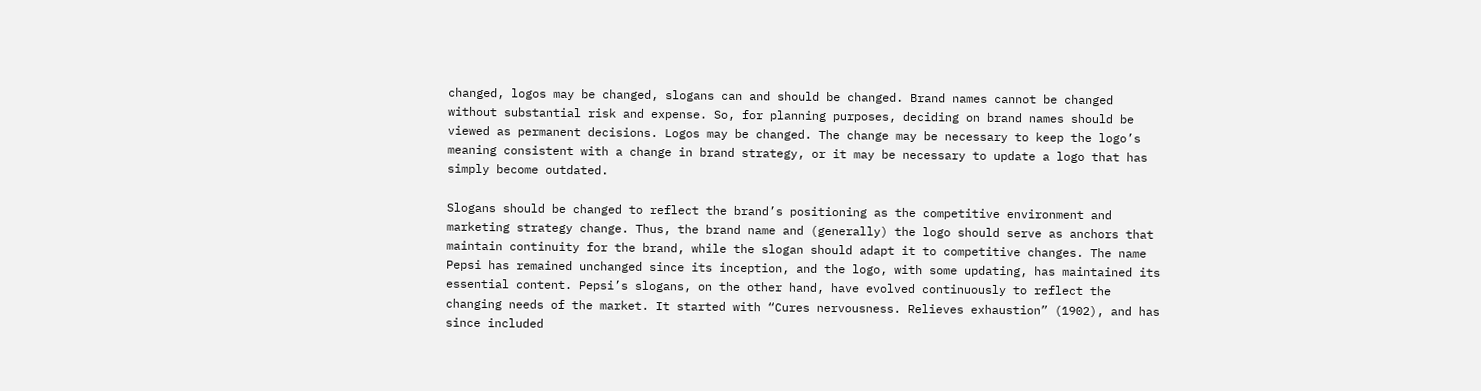changed, logos may be changed, slogans can and should be changed. Brand names cannot be changed without substantial risk and expense. So, for planning purposes, deciding on brand names should be viewed as permanent decisions. Logos may be changed. The change may be necessary to keep the logo’s meaning consistent with a change in brand strategy, or it may be necessary to update a logo that has simply become outdated.

Slogans should be changed to reflect the brand’s positioning as the competitive environment and marketing strategy change. Thus, the brand name and (generally) the logo should serve as anchors that maintain continuity for the brand, while the slogan should adapt it to competitive changes. The name Pepsi has remained unchanged since its inception, and the logo, with some updating, has maintained its essential content. Pepsi’s slogans, on the other hand, have evolved continuously to reflect the changing needs of the market. It started with “Cures nervousness. Relieves exhaustion” (1902), and has since included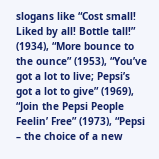slogans like “Cost small! Liked by all! Bottle tall!” (1934), “More bounce to the ounce” (1953), “You’ve got a lot to live; Pepsi’s got a lot to give” (1969), “Join the Pepsi People Feelin’ Free” (1973), “Pepsi – the choice of a new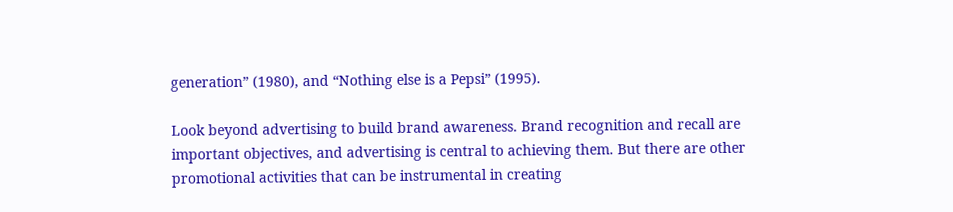generation” (1980), and “Nothing else is a Pepsi” (1995).

Look beyond advertising to build brand awareness. Brand recognition and recall are important objectives, and advertising is central to achieving them. But there are other promotional activities that can be instrumental in creating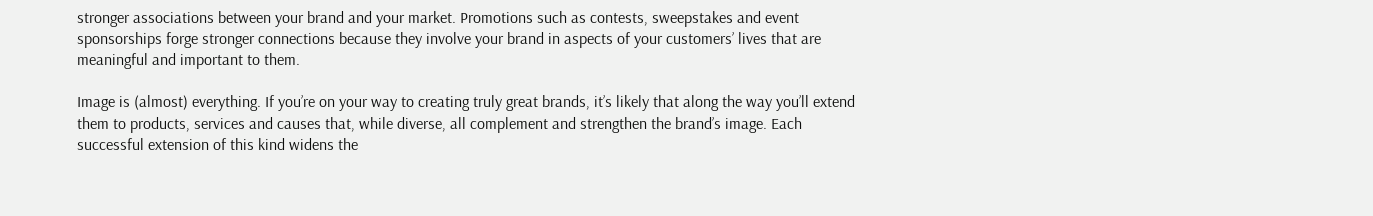stronger associations between your brand and your market. Promotions such as contests, sweepstakes and event sponsorships forge stronger connections because they involve your brand in aspects of your customers’ lives that are meaningful and important to them.

Image is (almost) everything. If you’re on your way to creating truly great brands, it’s likely that along the way you’ll extend them to products, services and causes that, while diverse, all complement and strengthen the brand’s image. Each successful extension of this kind widens the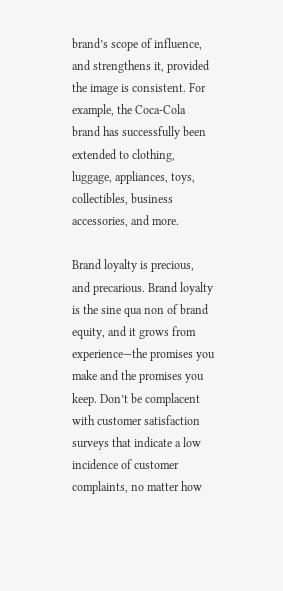brand’s scope of influence, and strengthens it, provided the image is consistent. For example, the Coca-Cola brand has successfully been extended to clothing, luggage, appliances, toys, collectibles, business accessories, and more.

Brand loyalty is precious, and precarious. Brand loyalty is the sine qua non of brand equity, and it grows from experience—the promises you make and the promises you keep. Don’t be complacent with customer satisfaction surveys that indicate a low incidence of customer complaints, no matter how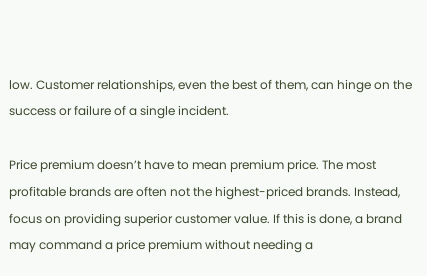low. Customer relationships, even the best of them, can hinge on the success or failure of a single incident.

Price premium doesn’t have to mean premium price. The most profitable brands are often not the highest-priced brands. Instead, focus on providing superior customer value. If this is done, a brand may command a price premium without needing a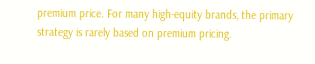premium price. For many high-equity brands, the primary strategy is rarely based on premium pricing.